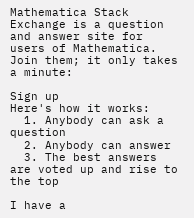Mathematica Stack Exchange is a question and answer site for users of Mathematica. Join them; it only takes a minute:

Sign up
Here's how it works:
  1. Anybody can ask a question
  2. Anybody can answer
  3. The best answers are voted up and rise to the top

I have a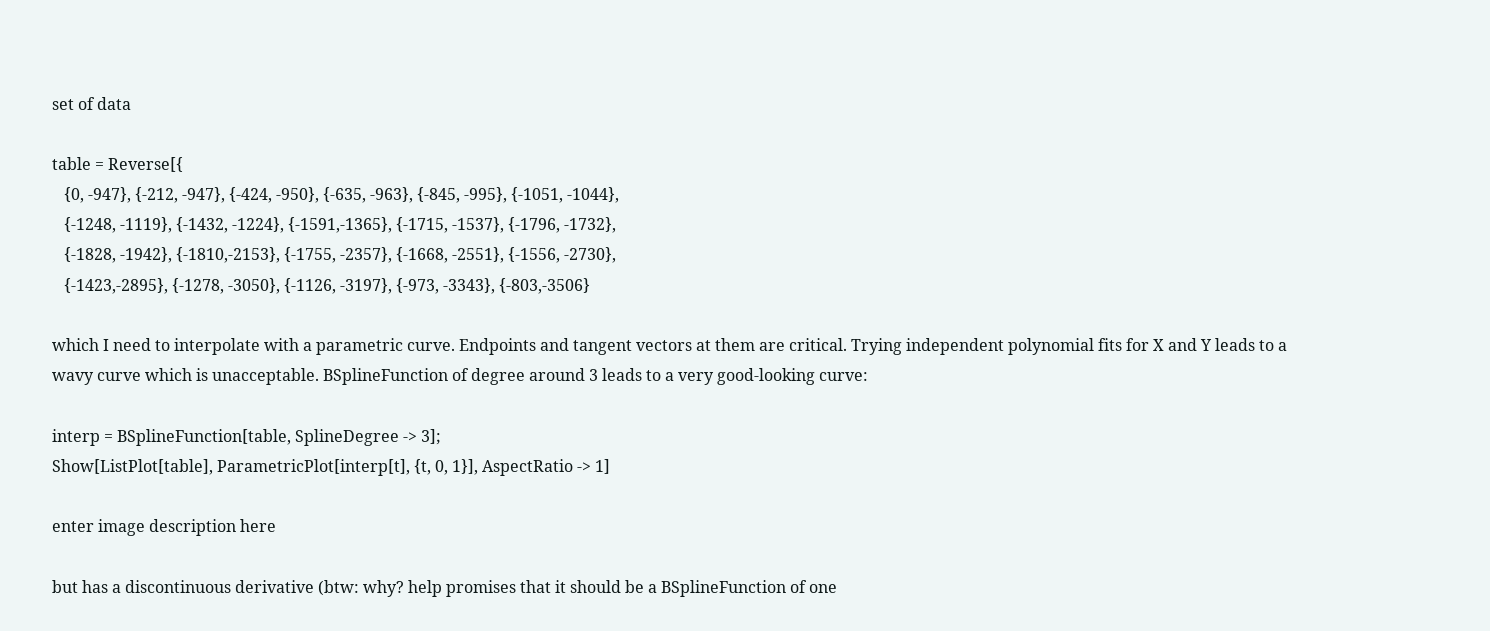set of data

table = Reverse[{
   {0, -947}, {-212, -947}, {-424, -950}, {-635, -963}, {-845, -995}, {-1051, -1044},
   {-1248, -1119}, {-1432, -1224}, {-1591,-1365}, {-1715, -1537}, {-1796, -1732},
   {-1828, -1942}, {-1810,-2153}, {-1755, -2357}, {-1668, -2551}, {-1556, -2730},
   {-1423,-2895}, {-1278, -3050}, {-1126, -3197}, {-973, -3343}, {-803,-3506}

which I need to interpolate with a parametric curve. Endpoints and tangent vectors at them are critical. Trying independent polynomial fits for X and Y leads to a wavy curve which is unacceptable. BSplineFunction of degree around 3 leads to a very good-looking curve:

interp = BSplineFunction[table, SplineDegree -> 3];
Show[ListPlot[table], ParametricPlot[interp[t], {t, 0, 1}], AspectRatio -> 1]

enter image description here

but has a discontinuous derivative (btw: why? help promises that it should be a BSplineFunction of one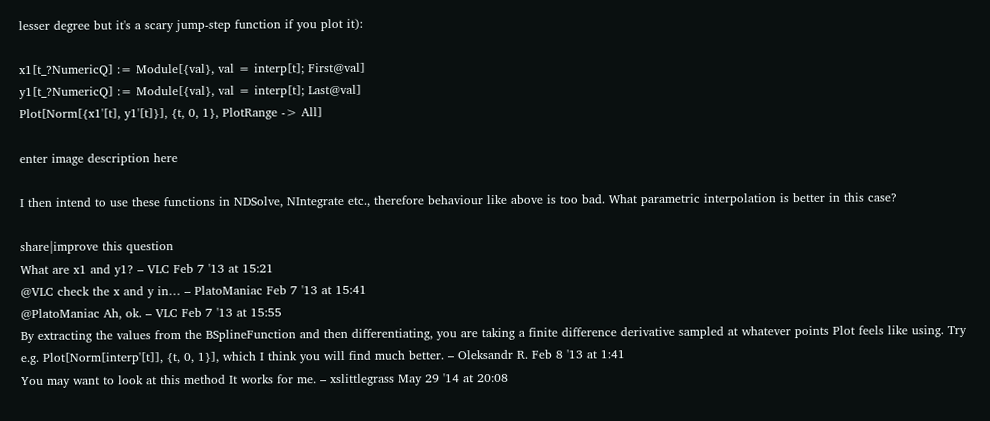lesser degree but it's a scary jump-step function if you plot it):

x1[t_?NumericQ] := Module[{val}, val = interp[t]; First@val]
y1[t_?NumericQ] := Module[{val}, val = interp[t]; Last@val]
Plot[Norm[{x1'[t], y1'[t]}], {t, 0, 1}, PlotRange -> All]

enter image description here

I then intend to use these functions in NDSolve, NIntegrate etc., therefore behaviour like above is too bad. What parametric interpolation is better in this case?

share|improve this question
What are x1 and y1? – VLC Feb 7 '13 at 15:21
@VLC check the x and y in… – PlatoManiac Feb 7 '13 at 15:41
@PlatoManiac Ah, ok. – VLC Feb 7 '13 at 15:55
By extracting the values from the BSplineFunction and then differentiating, you are taking a finite difference derivative sampled at whatever points Plot feels like using. Try e.g. Plot[Norm[interp'[t]], {t, 0, 1}], which I think you will find much better. – Oleksandr R. Feb 8 '13 at 1:41
You may want to look at this method It works for me. – xslittlegrass May 29 '14 at 20:08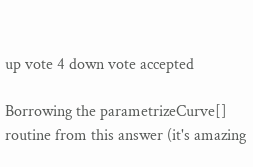up vote 4 down vote accepted

Borrowing the parametrizeCurve[] routine from this answer (it's amazing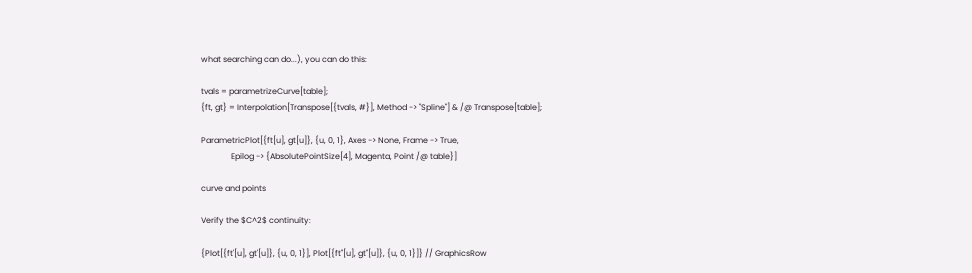what searching can do...), you can do this:

tvals = parametrizeCurve[table];
{ft, gt} = Interpolation[Transpose[{tvals, #}], Method -> "Spline"] & /@ Transpose[table];

ParametricPlot[{ft[u], gt[u]}, {u, 0, 1}, Axes -> None, Frame -> True,
               Epilog -> {AbsolutePointSize[4], Magenta, Point /@ table}]

curve and points

Verify the $C^2$ continuity:

{Plot[{ft'[u], gt'[u]}, {u, 0, 1}], Plot[{ft''[u], gt''[u]}, {u, 0, 1}]} // GraphicsRow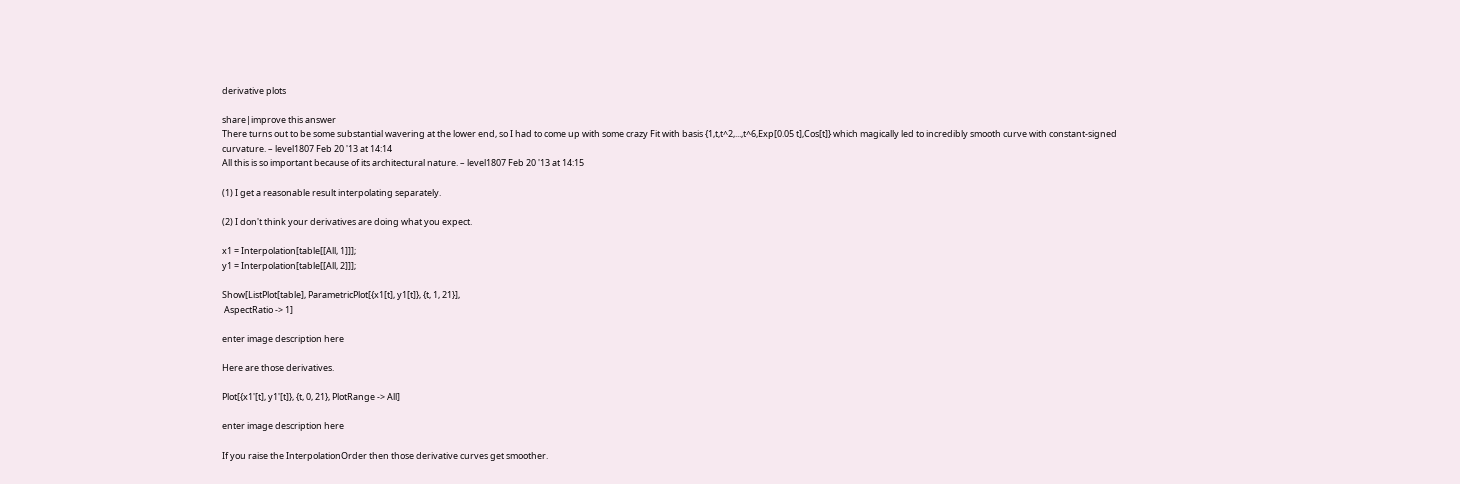derivative plots

share|improve this answer
There turns out to be some substantial wavering at the lower end, so I had to come up with some crazy Fit with basis {1,t,t^2,...,t^6,Exp[0.05 t],Cos[t]} which magically led to incredibly smooth curve with constant-signed curvature. – level1807 Feb 20 '13 at 14:14
All this is so important because of its architectural nature. – level1807 Feb 20 '13 at 14:15

(1) I get a reasonable result interpolating separately.

(2) I don't think your derivatives are doing what you expect.

x1 = Interpolation[table[[All, 1]]];
y1 = Interpolation[table[[All, 2]]];

Show[ListPlot[table], ParametricPlot[{x1[t], y1[t]}, {t, 1, 21}],
 AspectRatio -> 1]

enter image description here

Here are those derivatives.

Plot[{x1'[t], y1'[t]}, {t, 0, 21}, PlotRange -> All]

enter image description here

If you raise the InterpolationOrder then those derivative curves get smoother.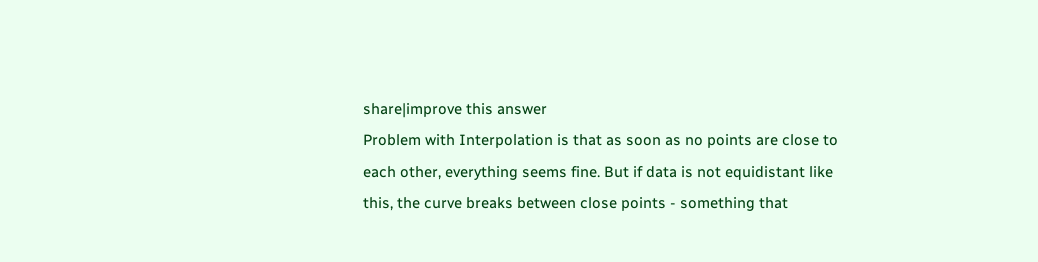share|improve this answer
Problem with Interpolation is that as soon as no points are close to each other, everything seems fine. But if data is not equidistant like this, the curve breaks between close points - something that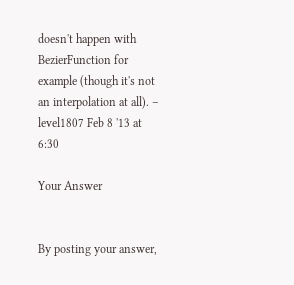doesn't happen with BezierFunction for example (though it's not an interpolation at all). – level1807 Feb 8 '13 at 6:30

Your Answer


By posting your answer,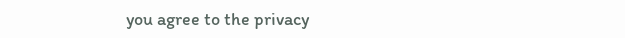you agree to the privacy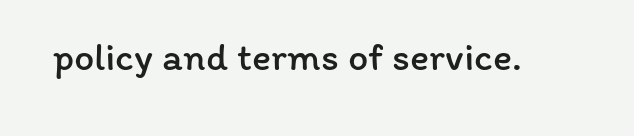policy and terms of service.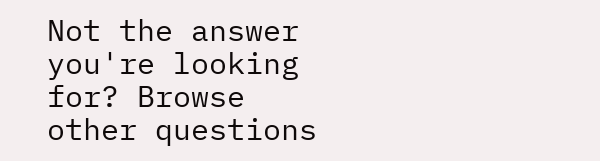Not the answer you're looking for? Browse other questions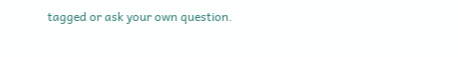tagged or ask your own question.